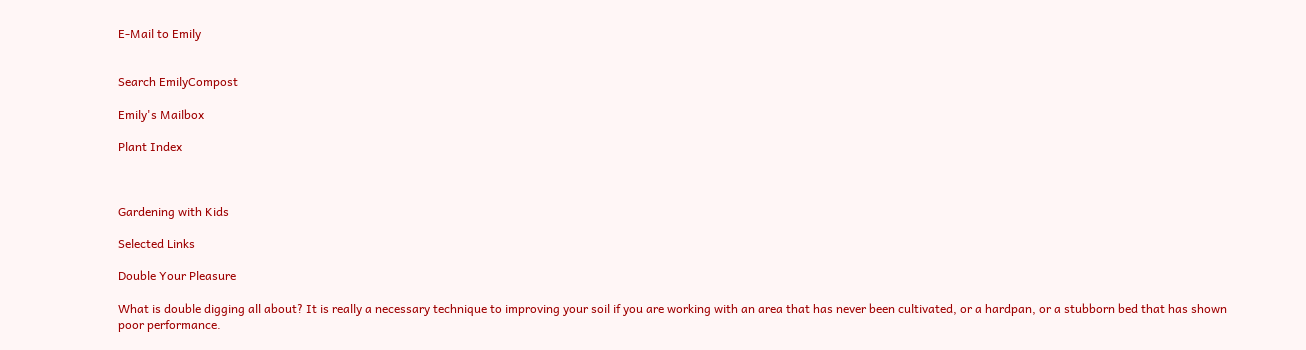E-Mail to Emily


Search EmilyCompost

Emily's Mailbox

Plant Index



Gardening with Kids

Selected Links

Double Your Pleasure

What is double digging all about? It is really a necessary technique to improving your soil if you are working with an area that has never been cultivated, or a hardpan, or a stubborn bed that has shown poor performance.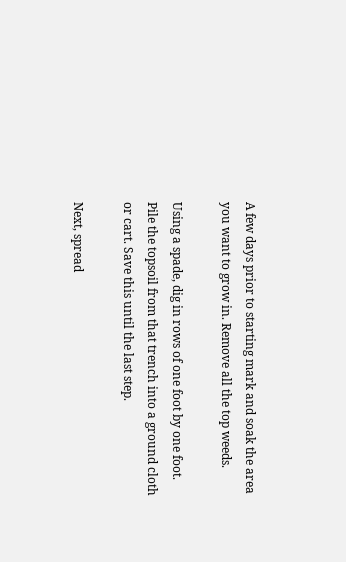A few days prior to starting mark and soak the area you want to grow in. Remove all the top weeds.

Using a spade, dig in rows of one foot by one foot. Pile the topsoil from that trench into a ground cloth or cart. Save this until the last step.

Next, spread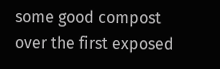some good compost over the first exposed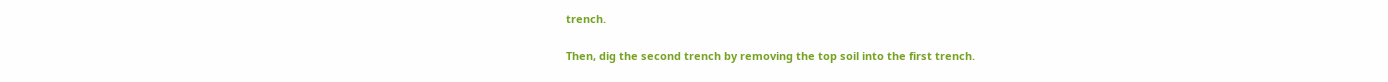trench.

Then, dig the second trench by removing the top soil into the first trench.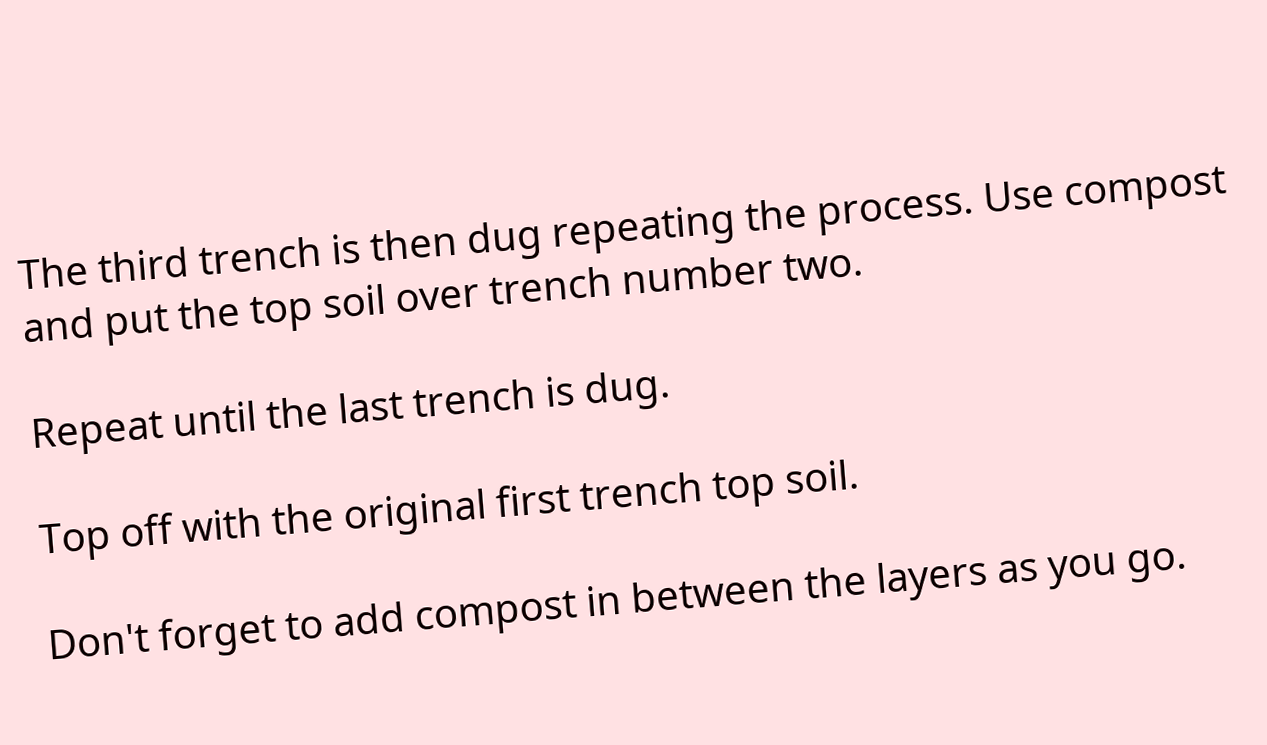The third trench is then dug repeating the process. Use compost and put the top soil over trench number two.

Repeat until the last trench is dug.

Top off with the original first trench top soil.

Don't forget to add compost in between the layers as you go.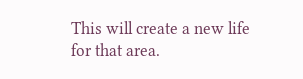This will create a new life for that area.